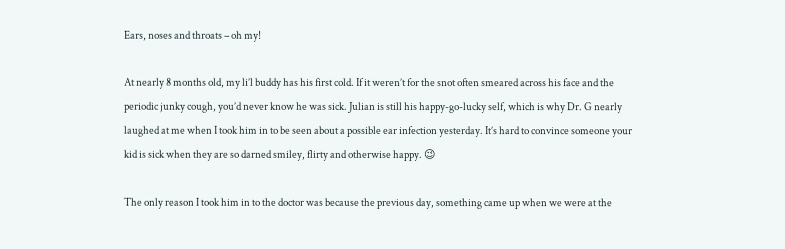Ears, noses and throats – oh my!

At nearly 8 months old, my li’l buddy has his first cold. If it weren’t for the snot often smeared across his face and the periodic junky cough, you’d never know he was sick. Julian is still his happy-go-lucky self, which is why Dr. G nearly laughed at me when I took him in to be seen about a possible ear infection yesterday. It’s hard to convince someone your kid is sick when they are so darned smiley, flirty and otherwise happy. 😉

The only reason I took him in to the doctor was because the previous day, something came up when we were at the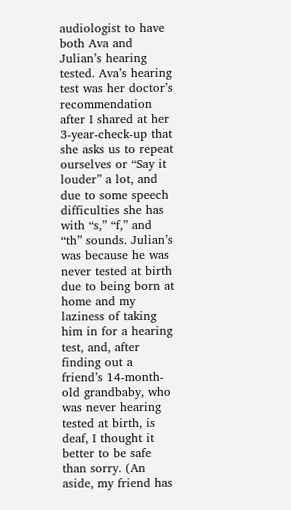audiologist to have both Ava and Julian’s hearing tested. Ava’s hearing test was her doctor’s recommendation after I shared at her 3-year-check-up that she asks us to repeat ourselves or “Say it louder” a lot, and due to some speech difficulties she has with “s,” “f,” and “th” sounds. Julian’s was because he was never tested at birth due to being born at home and my laziness of taking him in for a hearing test, and, after finding out a friend’s 14-month-old grandbaby, who was never hearing tested at birth, is deaf, I thought it better to be safe than sorry. (An aside, my friend has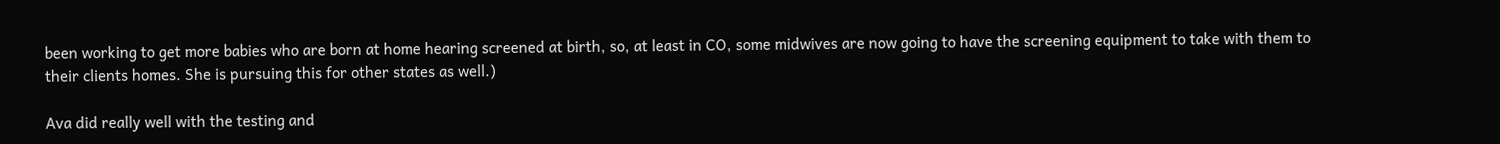been working to get more babies who are born at home hearing screened at birth, so, at least in CO, some midwives are now going to have the screening equipment to take with them to their clients homes. She is pursuing this for other states as well.)

Ava did really well with the testing and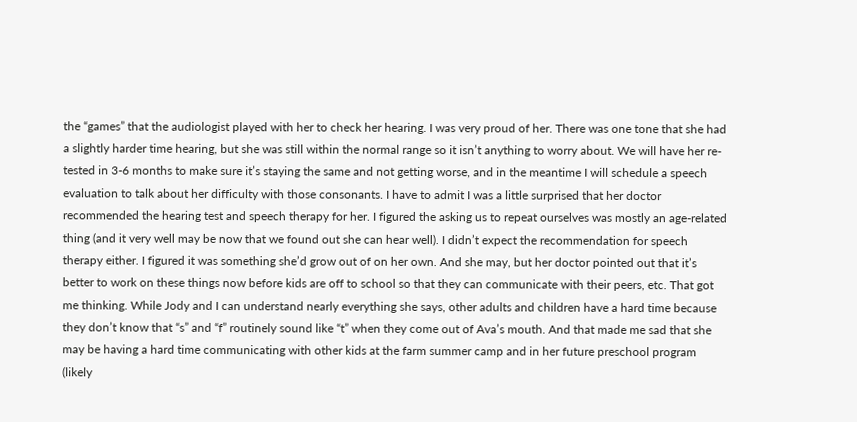the “games” that the audiologist played with her to check her hearing. I was very proud of her. There was one tone that she had a slightly harder time hearing, but she was still within the normal range so it isn’t anything to worry about. We will have her re-tested in 3-6 months to make sure it’s staying the same and not getting worse, and in the meantime I will schedule a speech evaluation to talk about her difficulty with those consonants. I have to admit I was a little surprised that her doctor recommended the hearing test and speech therapy for her. I figured the asking us to repeat ourselves was mostly an age-related thing (and it very well may be now that we found out she can hear well). I didn’t expect the recommendation for speech therapy either. I figured it was something she’d grow out of on her own. And she may, but her doctor pointed out that it’s better to work on these things now before kids are off to school so that they can communicate with their peers, etc. That got me thinking. While Jody and I can understand nearly everything she says, other adults and children have a hard time because they don’t know that “s” and “f” routinely sound like “t” when they come out of Ava’s mouth. And that made me sad that she may be having a hard time communicating with other kids at the farm summer camp and in her future preschool program (likely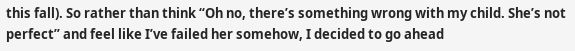this fall). So rather than think “Oh no, there’s something wrong with my child. She’s not perfect” and feel like I’ve failed her somehow, I decided to go ahead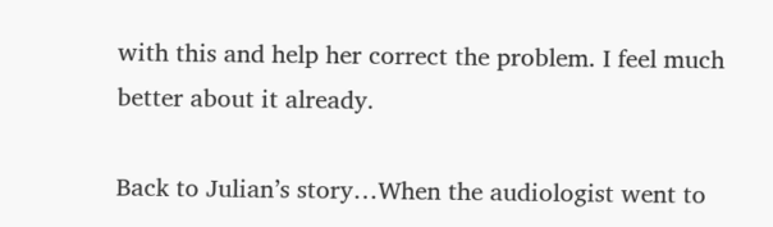with this and help her correct the problem. I feel much better about it already.

Back to Julian’s story…When the audiologist went to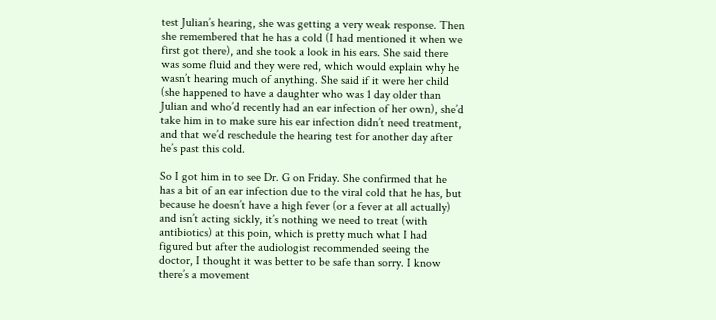test Julian’s hearing, she was getting a very weak response. Then she remembered that he has a cold (I had mentioned it when we first got there), and she took a look in his ears. She said there was some fluid and they were red, which would explain why he wasn’t hearing much of anything. She said if it were her child (she happened to have a daughter who was 1 day older than Julian and who’d recently had an ear infection of her own), she’d take him in to make sure his ear infection didn’t need treatment, and that we’d reschedule the hearing test for another day after he’s past this cold.

So I got him in to see Dr. G on Friday. She confirmed that he has a bit of an ear infection due to the viral cold that he has, but because he doesn’t have a high fever (or a fever at all actually) and isn’t acting sickly, it’s nothing we need to treat (with antibiotics) at this poin, which is pretty much what I had figured but after the audiologist recommended seeing the doctor, I thought it was better to be safe than sorry. I know there’s a movement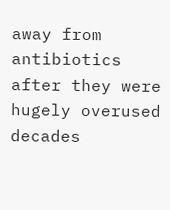away from antibiotics after they were hugely overused decades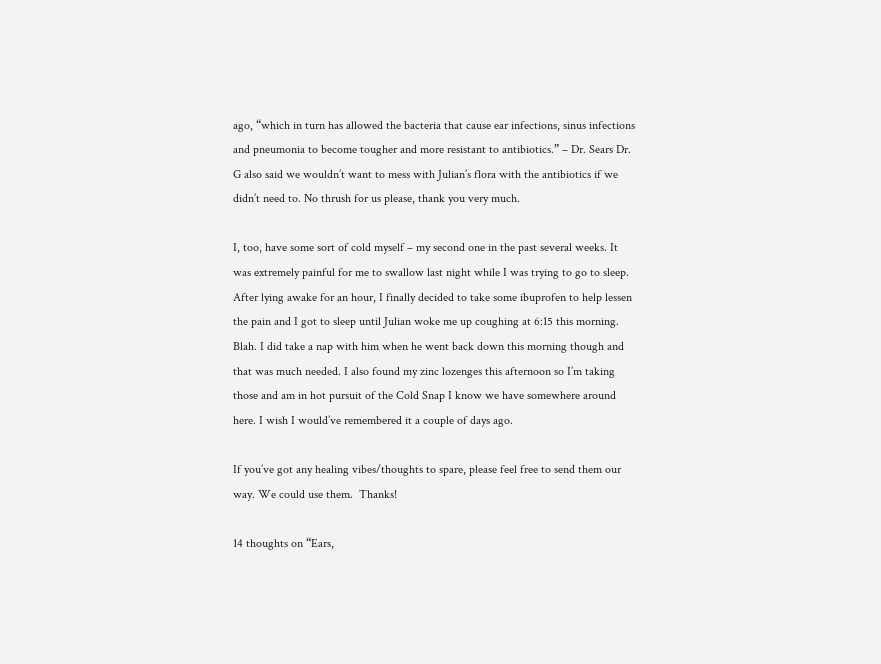ago, “which in turn has allowed the bacteria that cause ear infections, sinus infections and pneumonia to become tougher and more resistant to antibiotics.” – Dr. Sears Dr. G also said we wouldn’t want to mess with Julian’s flora with the antibiotics if we didn’t need to. No thrush for us please, thank you very much.

I, too, have some sort of cold myself – my second one in the past several weeks. It was extremely painful for me to swallow last night while I was trying to go to sleep. After lying awake for an hour, I finally decided to take some ibuprofen to help lessen the pain and I got to sleep until Julian woke me up coughing at 6:15 this morning. Blah. I did take a nap with him when he went back down this morning though and that was much needed. I also found my zinc lozenges this afternoon so I’m taking those and am in hot pursuit of the Cold Snap I know we have somewhere around here. I wish I would’ve remembered it a couple of days ago.

If you’ve got any healing vibes/thoughts to spare, please feel free to send them our way. We could use them.  Thanks!

14 thoughts on “Ears,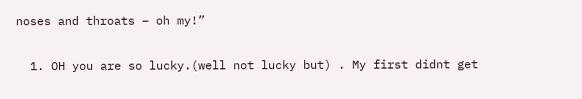noses and throats – oh my!”

  1. OH you are so lucky.(well not lucky but) . My first didnt get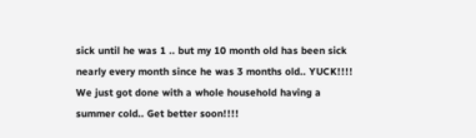sick until he was 1 .. but my 10 month old has been sick nearly every month since he was 3 months old.. YUCK!!!! We just got done with a whole household having a summer cold.. Get better soon!!!!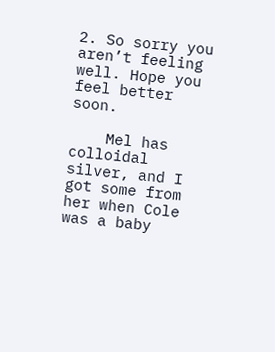2. So sorry you aren’t feeling well. Hope you feel better soon.

    Mel has colloidal silver, and I got some from her when Cole was a baby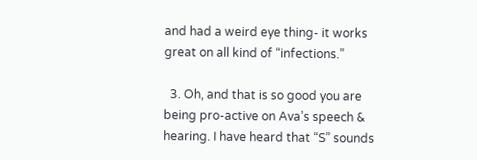and had a weird eye thing- it works great on all kind of “infections.”

  3. Oh, and that is so good you are being pro-active on Ava’s speech & hearing. I have heard that “S” sounds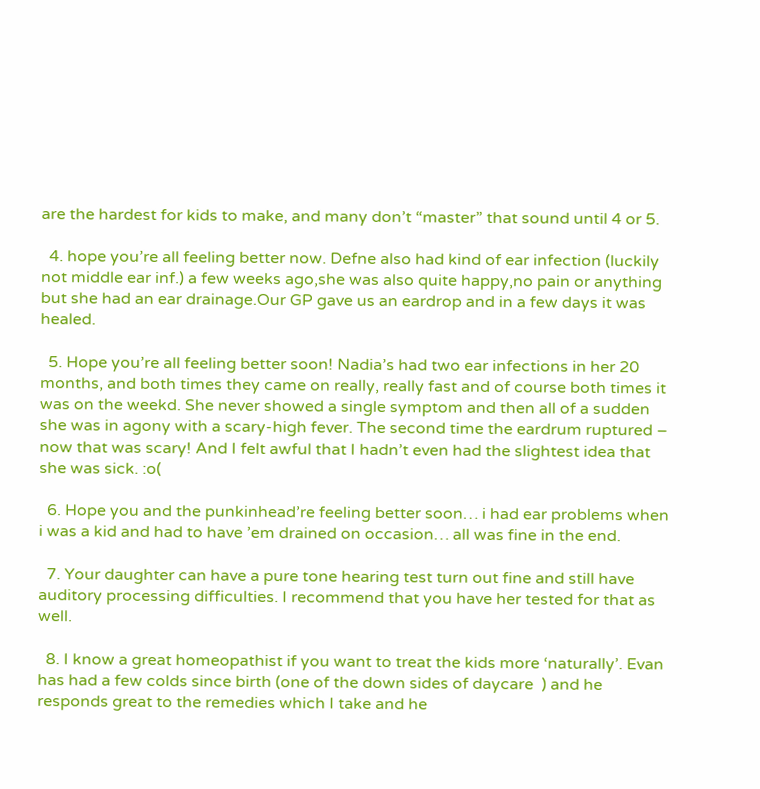are the hardest for kids to make, and many don’t “master” that sound until 4 or 5.

  4. hope you’re all feeling better now. Defne also had kind of ear infection (luckily not middle ear inf.) a few weeks ago,she was also quite happy,no pain or anything but she had an ear drainage.Our GP gave us an eardrop and in a few days it was healed.

  5. Hope you’re all feeling better soon! Nadia’s had two ear infections in her 20 months, and both times they came on really, really fast and of course both times it was on the weekd. She never showed a single symptom and then all of a sudden she was in agony with a scary-high fever. The second time the eardrum ruptured – now that was scary! And I felt awful that I hadn’t even had the slightest idea that she was sick. :o(

  6. Hope you and the punkinhead’re feeling better soon… i had ear problems when i was a kid and had to have ’em drained on occasion… all was fine in the end.

  7. Your daughter can have a pure tone hearing test turn out fine and still have auditory processing difficulties. I recommend that you have her tested for that as well.

  8. I know a great homeopathist if you want to treat the kids more ‘naturally’. Evan has had a few colds since birth (one of the down sides of daycare  ) and he responds great to the remedies which I take and he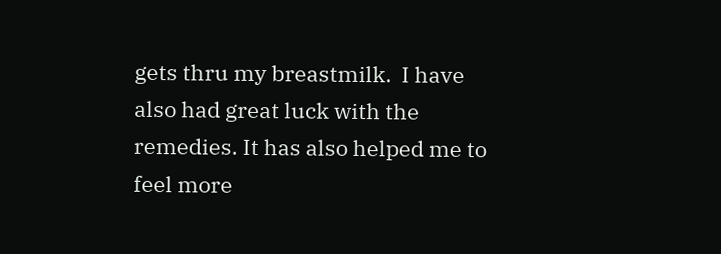gets thru my breastmilk.  I have also had great luck with the remedies. It has also helped me to feel more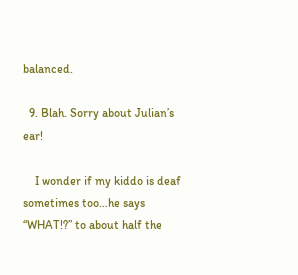balanced.

  9. Blah. Sorry about Julian’s ear!

    I wonder if my kiddo is deaf sometimes too…he says “WHAT!?” to about half the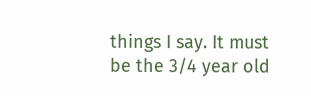things I say. It must be the 3/4 year old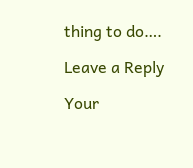thing to do….

Leave a Reply

Your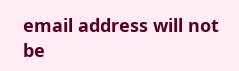email address will not be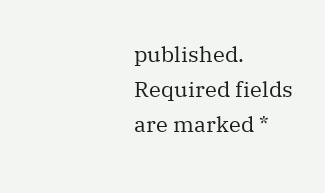published. Required fields are marked *